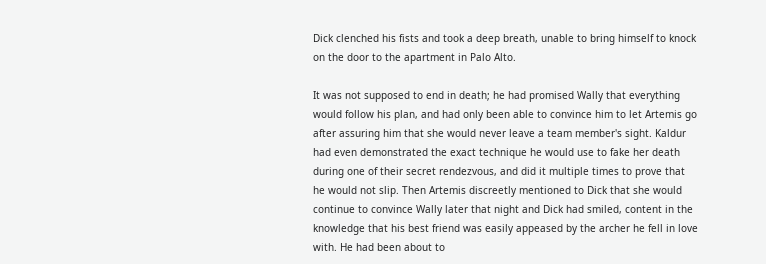Dick clenched his fists and took a deep breath, unable to bring himself to knock on the door to the apartment in Palo Alto.

It was not supposed to end in death; he had promised Wally that everything would follow his plan, and had only been able to convince him to let Artemis go after assuring him that she would never leave a team member's sight. Kaldur had even demonstrated the exact technique he would use to fake her death during one of their secret rendezvous, and did it multiple times to prove that he would not slip. Then Artemis discreetly mentioned to Dick that she would continue to convince Wally later that night and Dick had smiled, content in the knowledge that his best friend was easily appeased by the archer he fell in love with. He had been about to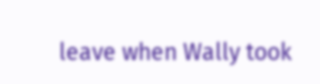leave when Wally took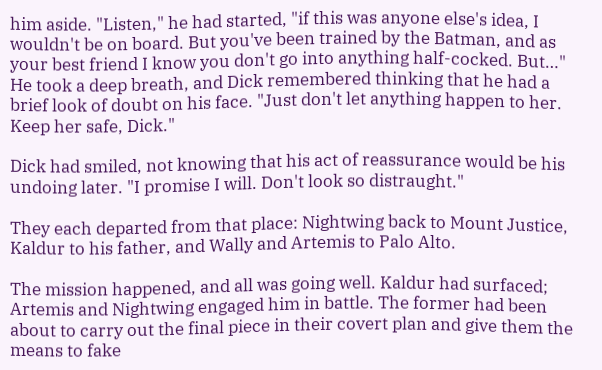him aside. "Listen," he had started, "if this was anyone else's idea, I wouldn't be on board. But you've been trained by the Batman, and as your best friend I know you don't go into anything half-cocked. But…" He took a deep breath, and Dick remembered thinking that he had a brief look of doubt on his face. "Just don't let anything happen to her. Keep her safe, Dick."

Dick had smiled, not knowing that his act of reassurance would be his undoing later. "I promise I will. Don't look so distraught."

They each departed from that place: Nightwing back to Mount Justice, Kaldur to his father, and Wally and Artemis to Palo Alto.

The mission happened, and all was going well. Kaldur had surfaced; Artemis and Nightwing engaged him in battle. The former had been about to carry out the final piece in their covert plan and give them the means to fake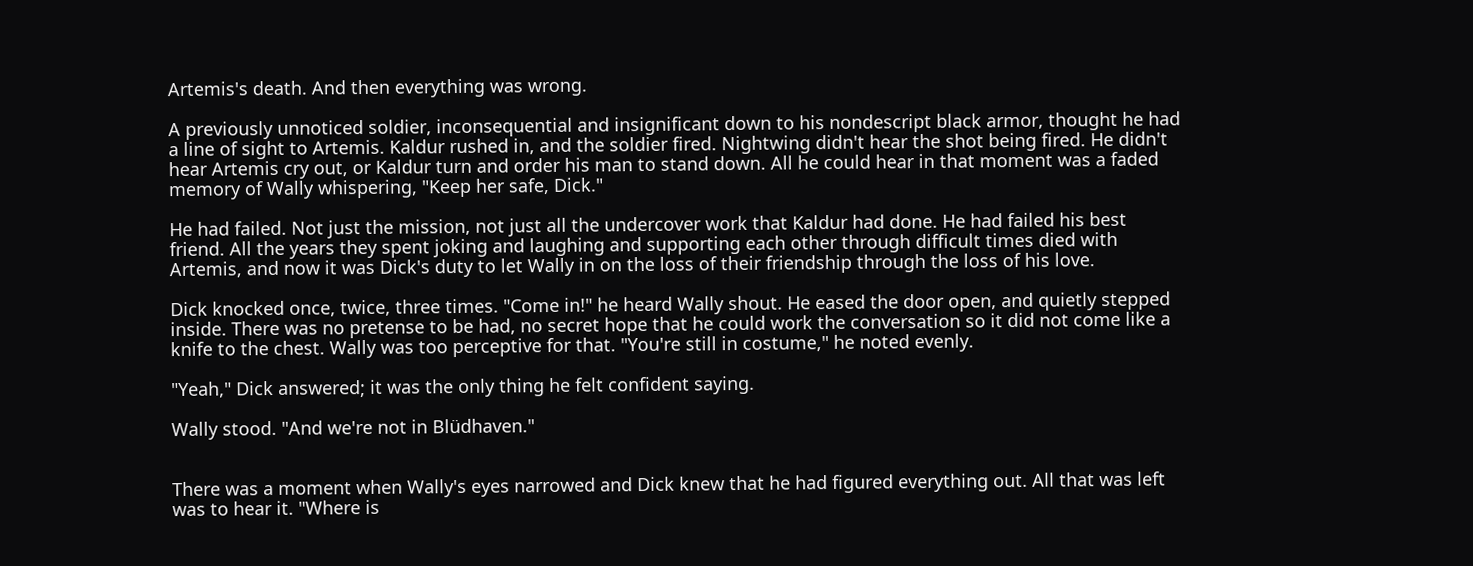Artemis's death. And then everything was wrong.

A previously unnoticed soldier, inconsequential and insignificant down to his nondescript black armor, thought he had a line of sight to Artemis. Kaldur rushed in, and the soldier fired. Nightwing didn't hear the shot being fired. He didn't hear Artemis cry out, or Kaldur turn and order his man to stand down. All he could hear in that moment was a faded memory of Wally whispering, "Keep her safe, Dick."

He had failed. Not just the mission, not just all the undercover work that Kaldur had done. He had failed his best friend. All the years they spent joking and laughing and supporting each other through difficult times died with Artemis, and now it was Dick's duty to let Wally in on the loss of their friendship through the loss of his love.

Dick knocked once, twice, three times. "Come in!" he heard Wally shout. He eased the door open, and quietly stepped inside. There was no pretense to be had, no secret hope that he could work the conversation so it did not come like a knife to the chest. Wally was too perceptive for that. "You're still in costume," he noted evenly.

"Yeah," Dick answered; it was the only thing he felt confident saying.

Wally stood. "And we're not in Blüdhaven."


There was a moment when Wally's eyes narrowed and Dick knew that he had figured everything out. All that was left was to hear it. "Where is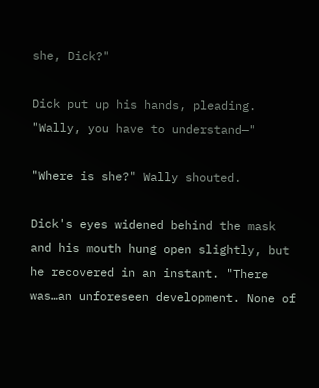she, Dick?"

Dick put up his hands, pleading. "Wally, you have to understand—"

"Where is she?" Wally shouted.

Dick's eyes widened behind the mask and his mouth hung open slightly, but he recovered in an instant. "There was…an unforeseen development. None of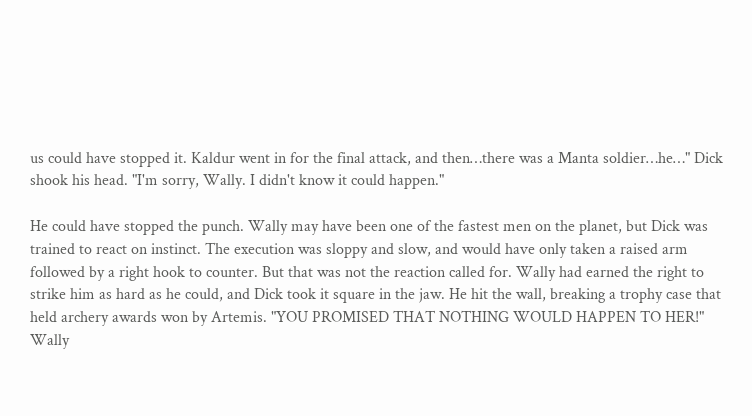us could have stopped it. Kaldur went in for the final attack, and then…there was a Manta soldier…he…" Dick shook his head. "I'm sorry, Wally. I didn't know it could happen."

He could have stopped the punch. Wally may have been one of the fastest men on the planet, but Dick was trained to react on instinct. The execution was sloppy and slow, and would have only taken a raised arm followed by a right hook to counter. But that was not the reaction called for. Wally had earned the right to strike him as hard as he could, and Dick took it square in the jaw. He hit the wall, breaking a trophy case that held archery awards won by Artemis. "YOU PROMISED THAT NOTHING WOULD HAPPEN TO HER!" Wally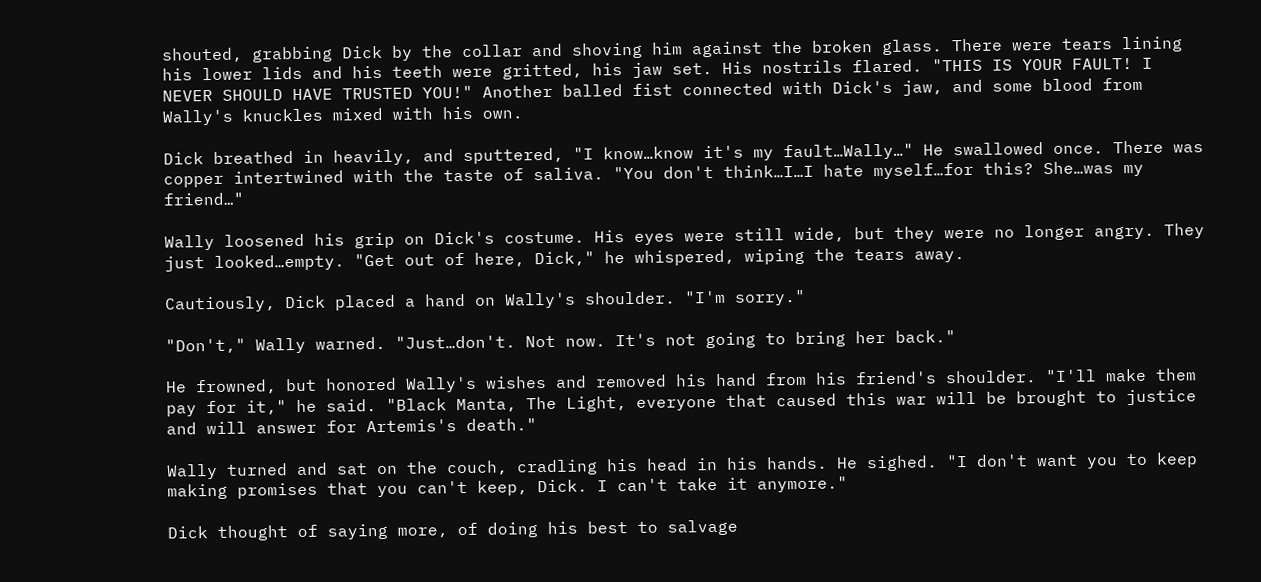shouted, grabbing Dick by the collar and shoving him against the broken glass. There were tears lining his lower lids and his teeth were gritted, his jaw set. His nostrils flared. "THIS IS YOUR FAULT! I NEVER SHOULD HAVE TRUSTED YOU!" Another balled fist connected with Dick's jaw, and some blood from Wally's knuckles mixed with his own.

Dick breathed in heavily, and sputtered, "I know…know it's my fault…Wally…" He swallowed once. There was copper intertwined with the taste of saliva. "You don't think…I…I hate myself…for this? She…was my friend…"

Wally loosened his grip on Dick's costume. His eyes were still wide, but they were no longer angry. They just looked…empty. "Get out of here, Dick," he whispered, wiping the tears away.

Cautiously, Dick placed a hand on Wally's shoulder. "I'm sorry."

"Don't," Wally warned. "Just…don't. Not now. It's not going to bring her back."

He frowned, but honored Wally's wishes and removed his hand from his friend's shoulder. "I'll make them pay for it," he said. "Black Manta, The Light, everyone that caused this war will be brought to justice and will answer for Artemis's death."

Wally turned and sat on the couch, cradling his head in his hands. He sighed. "I don't want you to keep making promises that you can't keep, Dick. I can't take it anymore."

Dick thought of saying more, of doing his best to salvage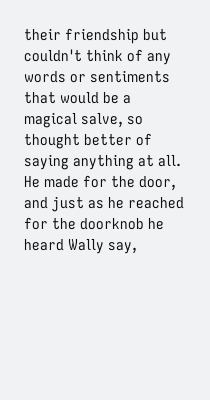their friendship but couldn't think of any words or sentiments that would be a magical salve, so thought better of saying anything at all. He made for the door, and just as he reached for the doorknob he heard Wally say,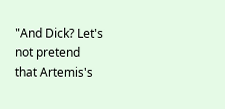"And Dick? Let's not pretend that Artemis's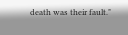death was their fault."